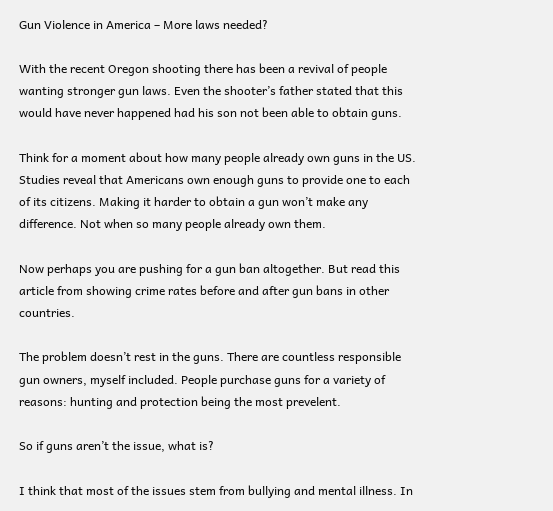Gun Violence in America – More laws needed?

With the recent Oregon shooting there has been a revival of people wanting stronger gun laws. Even the shooter’s father stated that this would have never happened had his son not been able to obtain guns.

Think for a moment about how many people already own guns in the US. Studies reveal that Americans own enough guns to provide one to each of its citizens. Making it harder to obtain a gun won’t make any difference. Not when so many people already own them.

Now perhaps you are pushing for a gun ban altogether. But read this article from showing crime rates before and after gun bans in other countries.

The problem doesn’t rest in the guns. There are countless responsible gun owners, myself included. People purchase guns for a variety of reasons: hunting and protection being the most prevelent.

So if guns aren’t the issue, what is?

I think that most of the issues stem from bullying and mental illness. In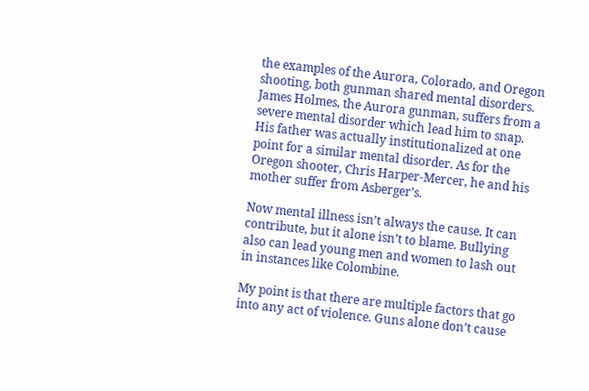the examples of the Aurora, Colorado, and Oregon shooting, both gunman shared mental disorders. James Holmes, the Aurora gunman, suffers from a severe mental disorder which lead him to snap. His father was actually institutionalized at one point for a similar mental disorder. As for the Oregon shooter, Chris Harper-Mercer, he and his mother suffer from Asberger’s.

Now mental illness isn’t always the cause. It can contribute, but it alone isn’t to blame. Bullying also can lead young men and women to lash out in instances like Colombine.

My point is that there are multiple factors that go into any act of violence. Guns alone don’t cause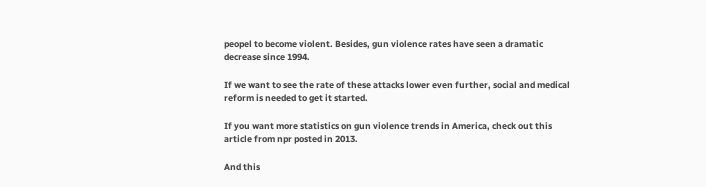peopel to become violent. Besides, gun violence rates have seen a dramatic decrease since 1994.

If we want to see the rate of these attacks lower even further, social and medical reform is needed to get it started.

If you want more statistics on gun violence trends in America, check out this article from npr posted in 2013.

And this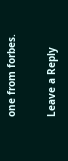one from forbes.

Leave a Reply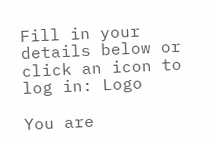Fill in your details below or click an icon to log in: Logo

You are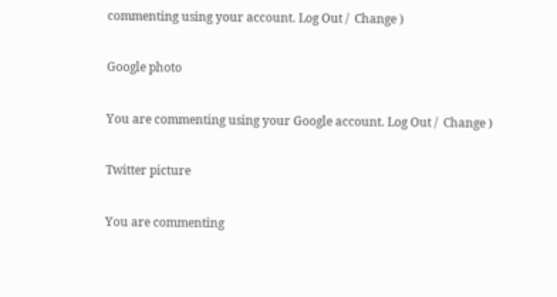commenting using your account. Log Out /  Change )

Google photo

You are commenting using your Google account. Log Out /  Change )

Twitter picture

You are commenting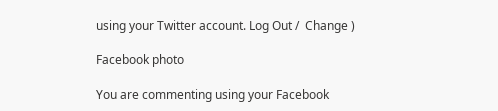using your Twitter account. Log Out /  Change )

Facebook photo

You are commenting using your Facebook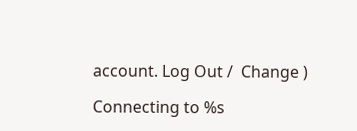account. Log Out /  Change )

Connecting to %s